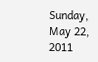Sunday, May 22, 2011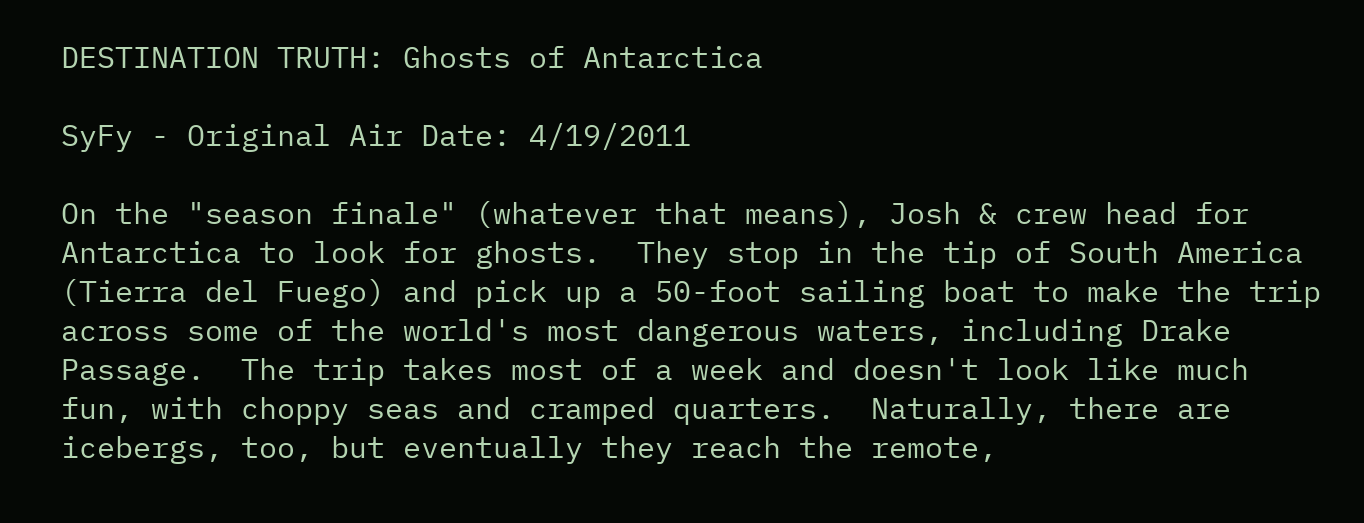DESTINATION TRUTH: Ghosts of Antarctica

SyFy - Original Air Date: 4/19/2011

On the "season finale" (whatever that means), Josh & crew head for Antarctica to look for ghosts.  They stop in the tip of South America (Tierra del Fuego) and pick up a 50-foot sailing boat to make the trip across some of the world's most dangerous waters, including Drake Passage.  The trip takes most of a week and doesn't look like much fun, with choppy seas and cramped quarters.  Naturally, there are icebergs, too, but eventually they reach the remote,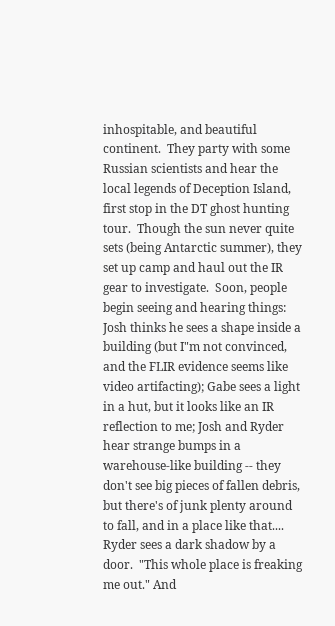inhospitable, and beautiful continent.  They party with some Russian scientists and hear the local legends of Deception Island, first stop in the DT ghost hunting tour.  Though the sun never quite sets (being Antarctic summer), they set up camp and haul out the IR gear to investigate.  Soon, people begin seeing and hearing things: Josh thinks he sees a shape inside a building (but I"m not convinced, and the FLIR evidence seems like video artifacting); Gabe sees a light in a hut, but it looks like an IR reflection to me; Josh and Ryder hear strange bumps in a warehouse-like building -- they don't see big pieces of fallen debris, but there's of junk plenty around to fall, and in a place like that.... Ryder sees a dark shadow by a door.  "This whole place is freaking me out." And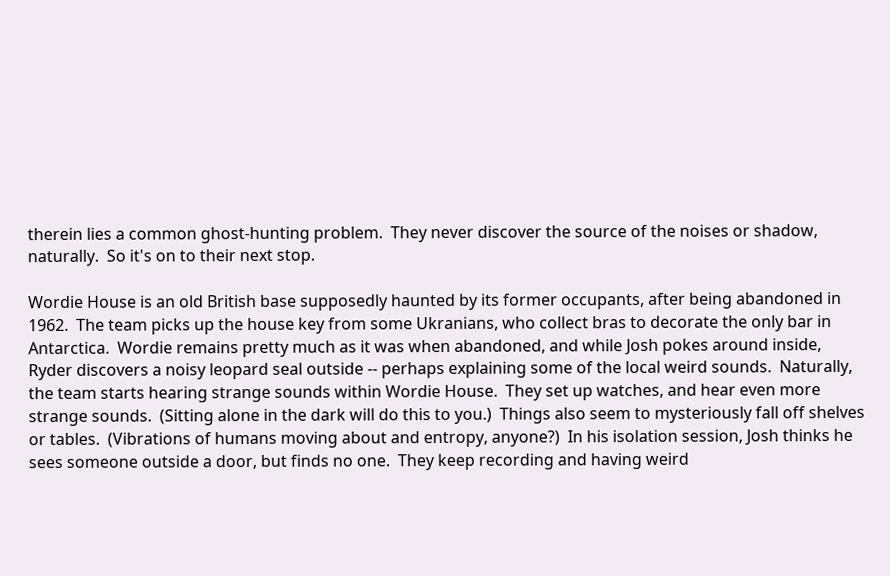therein lies a common ghost-hunting problem.  They never discover the source of the noises or shadow, naturally.  So it's on to their next stop.

Wordie House is an old British base supposedly haunted by its former occupants, after being abandoned in 1962.  The team picks up the house key from some Ukranians, who collect bras to decorate the only bar in Antarctica.  Wordie remains pretty much as it was when abandoned, and while Josh pokes around inside, Ryder discovers a noisy leopard seal outside -- perhaps explaining some of the local weird sounds.  Naturally, the team starts hearing strange sounds within Wordie House.  They set up watches, and hear even more strange sounds.  (Sitting alone in the dark will do this to you.)  Things also seem to mysteriously fall off shelves or tables.  (Vibrations of humans moving about and entropy, anyone?)  In his isolation session, Josh thinks he sees someone outside a door, but finds no one.  They keep recording and having weird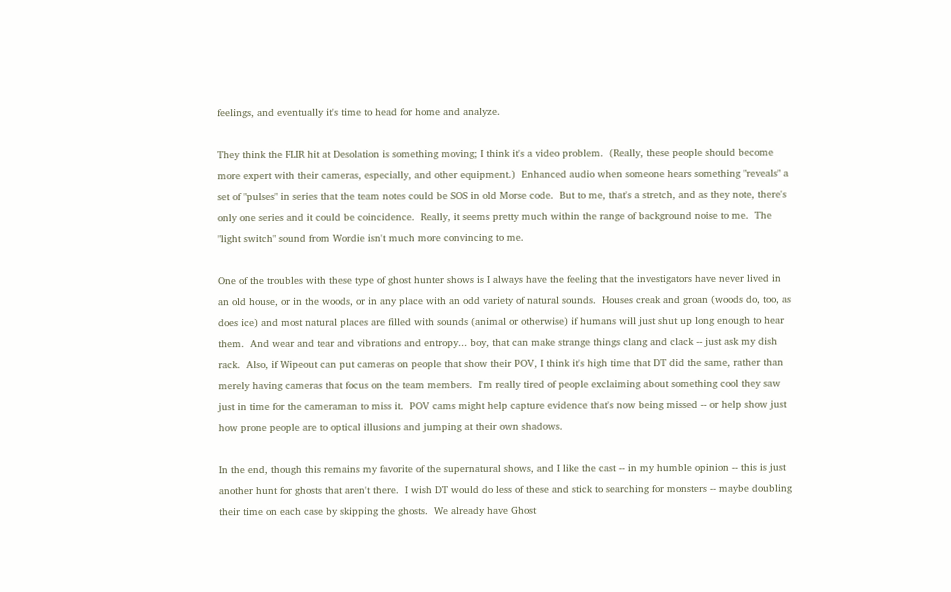feelings, and eventually it's time to head for home and analyze.

They think the FLIR hit at Desolation is something moving; I think it's a video problem.  (Really, these people should become more expert with their cameras, especially, and other equipment.)  Enhanced audio when someone hears something "reveals" a set of "pulses" in series that the team notes could be SOS in old Morse code.  But to me, that's a stretch, and as they note, there's only one series and it could be coincidence.  Really, it seems pretty much within the range of background noise to me.  The "light switch" sound from Wordie isn't much more convincing to me.

One of the troubles with these type of ghost hunter shows is I always have the feeling that the investigators have never lived in an old house, or in the woods, or in any place with an odd variety of natural sounds.  Houses creak and groan (woods do, too, as does ice) and most natural places are filled with sounds (animal or otherwise) if humans will just shut up long enough to hear them.  And wear and tear and vibrations and entropy... boy, that can make strange things clang and clack -- just ask my dish rack.  Also, if Wipeout can put cameras on people that show their POV, I think it's high time that DT did the same, rather than merely having cameras that focus on the team members.  I'm really tired of people exclaiming about something cool they saw just in time for the cameraman to miss it.  POV cams might help capture evidence that's now being missed -- or help show just how prone people are to optical illusions and jumping at their own shadows.

In the end, though this remains my favorite of the supernatural shows, and I like the cast -- in my humble opinion -- this is just another hunt for ghosts that aren't there.  I wish DT would do less of these and stick to searching for monsters -- maybe doubling their time on each case by skipping the ghosts.  We already have Ghost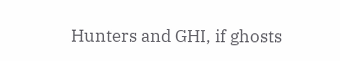Hunters and GHI, if ghosts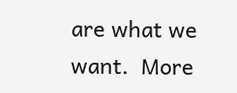are what we want.  More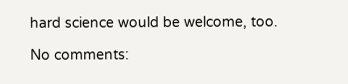hard science would be welcome, too.

No comments: